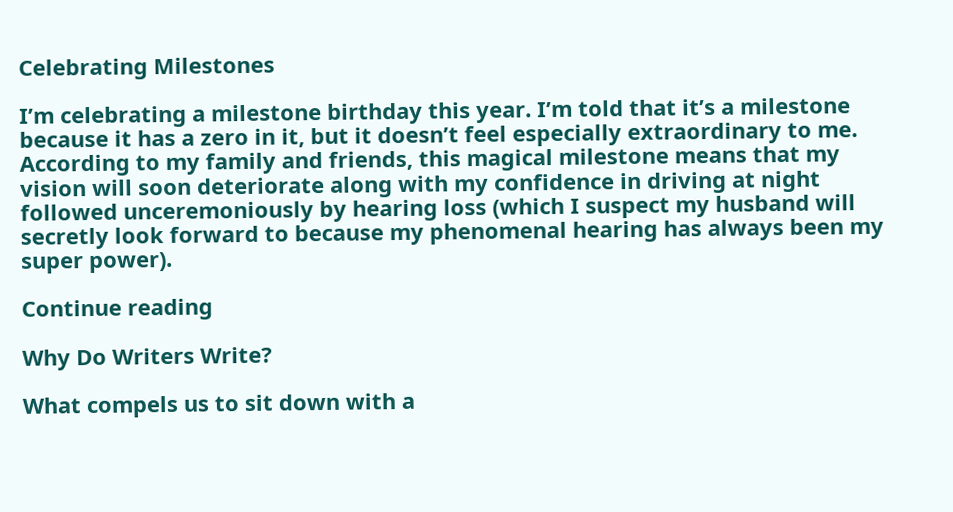Celebrating Milestones

I’m celebrating a milestone birthday this year. I’m told that it’s a milestone because it has a zero in it, but it doesn’t feel especially extraordinary to me. According to my family and friends, this magical milestone means that my vision will soon deteriorate along with my confidence in driving at night followed unceremoniously by hearing loss (which I suspect my husband will secretly look forward to because my phenomenal hearing has always been my super power).

Continue reading

Why Do Writers Write?

What compels us to sit down with a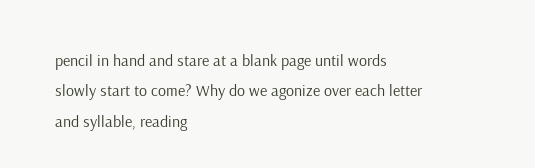pencil in hand and stare at a blank page until words slowly start to come? Why do we agonize over each letter and syllable, reading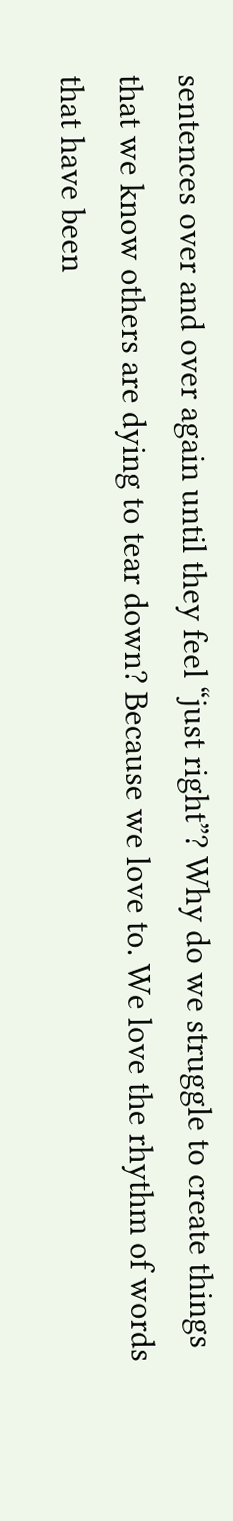sentences over and over again until they feel “just right”? Why do we struggle to create things that we know others are dying to tear down? Because we love to. We love the rhythm of words that have been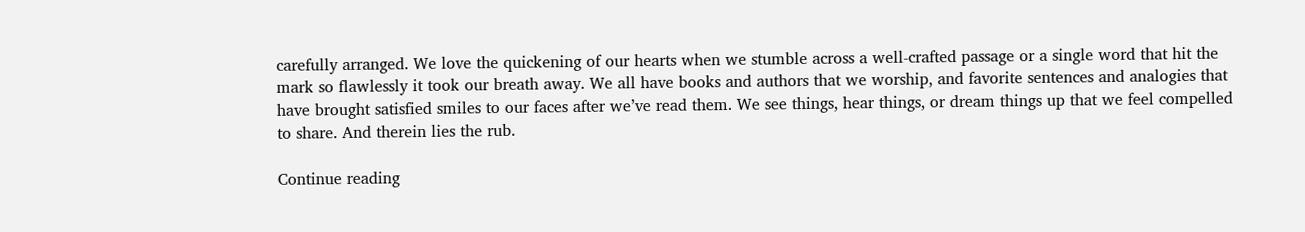carefully arranged. We love the quickening of our hearts when we stumble across a well-crafted passage or a single word that hit the mark so flawlessly it took our breath away. We all have books and authors that we worship, and favorite sentences and analogies that have brought satisfied smiles to our faces after we’ve read them. We see things, hear things, or dream things up that we feel compelled to share. And therein lies the rub.

Continue reading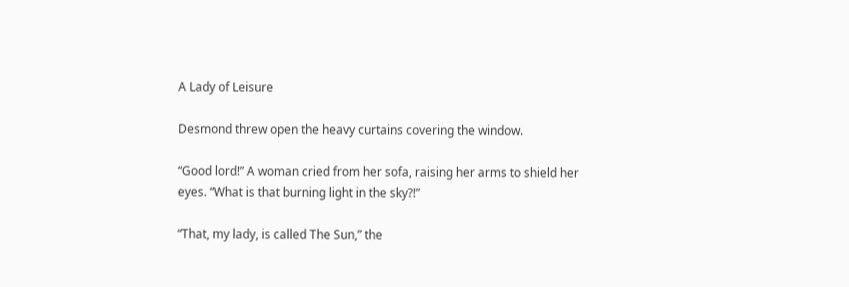A Lady of Leisure

Desmond threw open the heavy curtains covering the window.

“Good lord!” A woman cried from her sofa, raising her arms to shield her eyes. “What is that burning light in the sky?!”

“That, my lady, is called The Sun,” the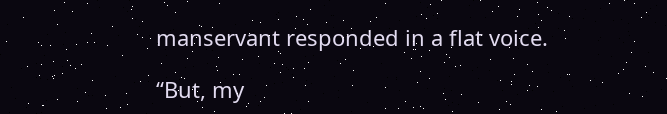manservant responded in a flat voice.

“But, my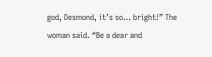god, Desmond, it’s so… bright!” The woman said. “Be a dear and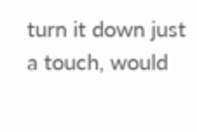turn it down just a touch, would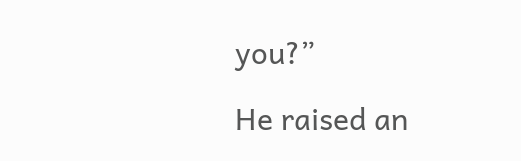you?”

He raised an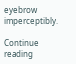eyebrow imperceptibly.

Continue reading